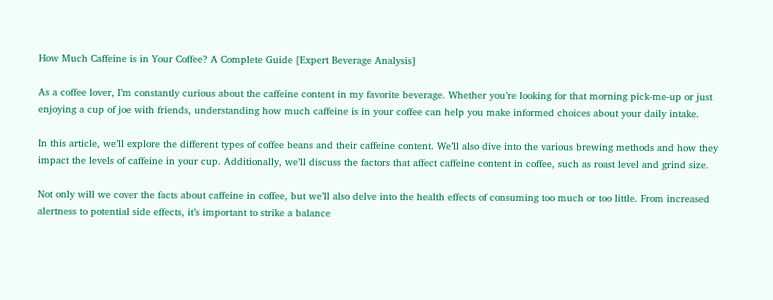How Much Caffeine is in Your Coffee? A Complete Guide [Expert Beverage Analysis]

As a coffee lover, I’m constantly curious about the caffeine content in my favorite beverage. Whether you’re looking for that morning pick-me-up or just enjoying a cup of joe with friends, understanding how much caffeine is in your coffee can help you make informed choices about your daily intake.

In this article, we’ll explore the different types of coffee beans and their caffeine content. We’ll also dive into the various brewing methods and how they impact the levels of caffeine in your cup. Additionally, we’ll discuss the factors that affect caffeine content in coffee, such as roast level and grind size.

Not only will we cover the facts about caffeine in coffee, but we’ll also delve into the health effects of consuming too much or too little. From increased alertness to potential side effects, it’s important to strike a balance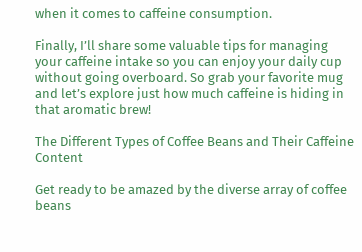when it comes to caffeine consumption.

Finally, I’ll share some valuable tips for managing your caffeine intake so you can enjoy your daily cup without going overboard. So grab your favorite mug and let’s explore just how much caffeine is hiding in that aromatic brew!

The Different Types of Coffee Beans and Their Caffeine Content

Get ready to be amazed by the diverse array of coffee beans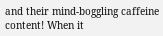and their mind-boggling caffeine content! When it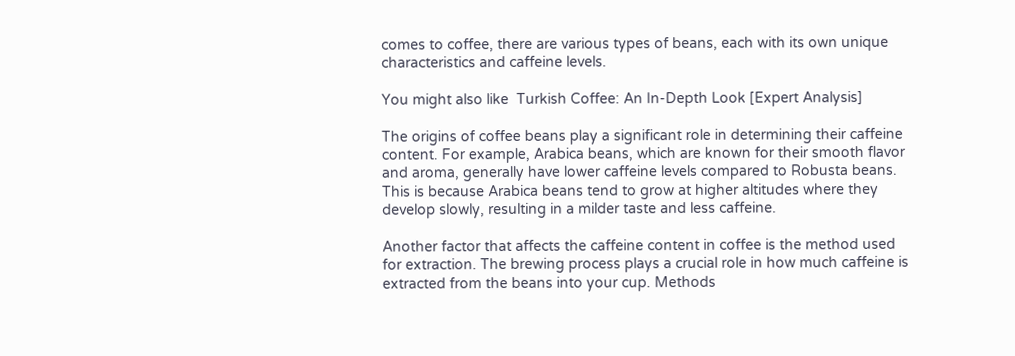comes to coffee, there are various types of beans, each with its own unique characteristics and caffeine levels.

You might also like  Turkish Coffee: An In-Depth Look [Expert Analysis]

The origins of coffee beans play a significant role in determining their caffeine content. For example, Arabica beans, which are known for their smooth flavor and aroma, generally have lower caffeine levels compared to Robusta beans. This is because Arabica beans tend to grow at higher altitudes where they develop slowly, resulting in a milder taste and less caffeine.

Another factor that affects the caffeine content in coffee is the method used for extraction. The brewing process plays a crucial role in how much caffeine is extracted from the beans into your cup. Methods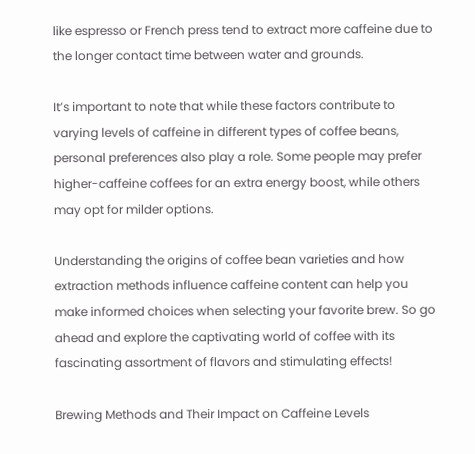like espresso or French press tend to extract more caffeine due to the longer contact time between water and grounds.

It’s important to note that while these factors contribute to varying levels of caffeine in different types of coffee beans, personal preferences also play a role. Some people may prefer higher-caffeine coffees for an extra energy boost, while others may opt for milder options.

Understanding the origins of coffee bean varieties and how extraction methods influence caffeine content can help you make informed choices when selecting your favorite brew. So go ahead and explore the captivating world of coffee with its fascinating assortment of flavors and stimulating effects!

Brewing Methods and Their Impact on Caffeine Levels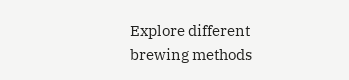Explore different brewing methods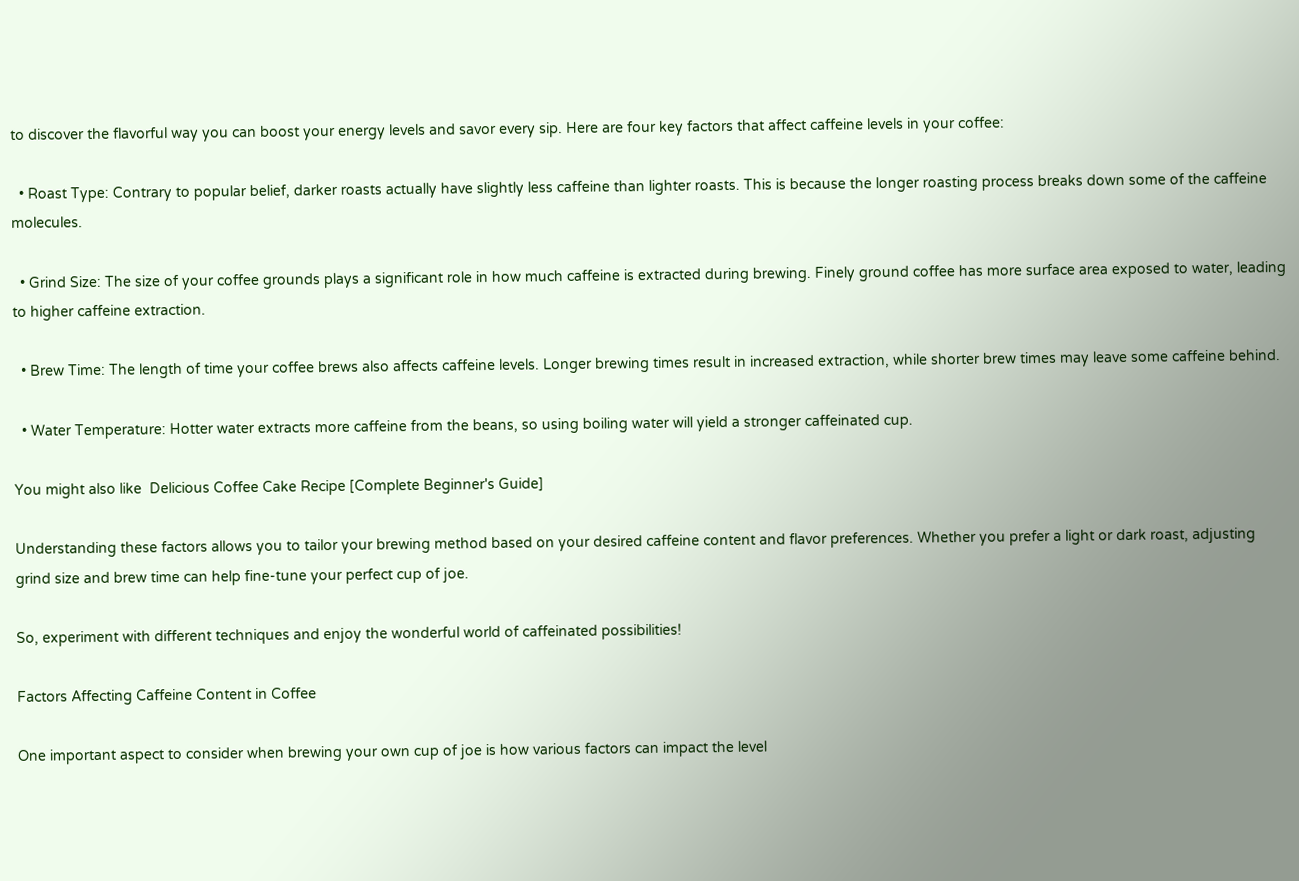to discover the flavorful way you can boost your energy levels and savor every sip. Here are four key factors that affect caffeine levels in your coffee:

  • Roast Type: Contrary to popular belief, darker roasts actually have slightly less caffeine than lighter roasts. This is because the longer roasting process breaks down some of the caffeine molecules.

  • Grind Size: The size of your coffee grounds plays a significant role in how much caffeine is extracted during brewing. Finely ground coffee has more surface area exposed to water, leading to higher caffeine extraction.

  • Brew Time: The length of time your coffee brews also affects caffeine levels. Longer brewing times result in increased extraction, while shorter brew times may leave some caffeine behind.

  • Water Temperature: Hotter water extracts more caffeine from the beans, so using boiling water will yield a stronger caffeinated cup.

You might also like  Delicious Coffee Cake Recipe [Complete Beginner's Guide]

Understanding these factors allows you to tailor your brewing method based on your desired caffeine content and flavor preferences. Whether you prefer a light or dark roast, adjusting grind size and brew time can help fine-tune your perfect cup of joe.

So, experiment with different techniques and enjoy the wonderful world of caffeinated possibilities!

Factors Affecting Caffeine Content in Coffee

One important aspect to consider when brewing your own cup of joe is how various factors can impact the level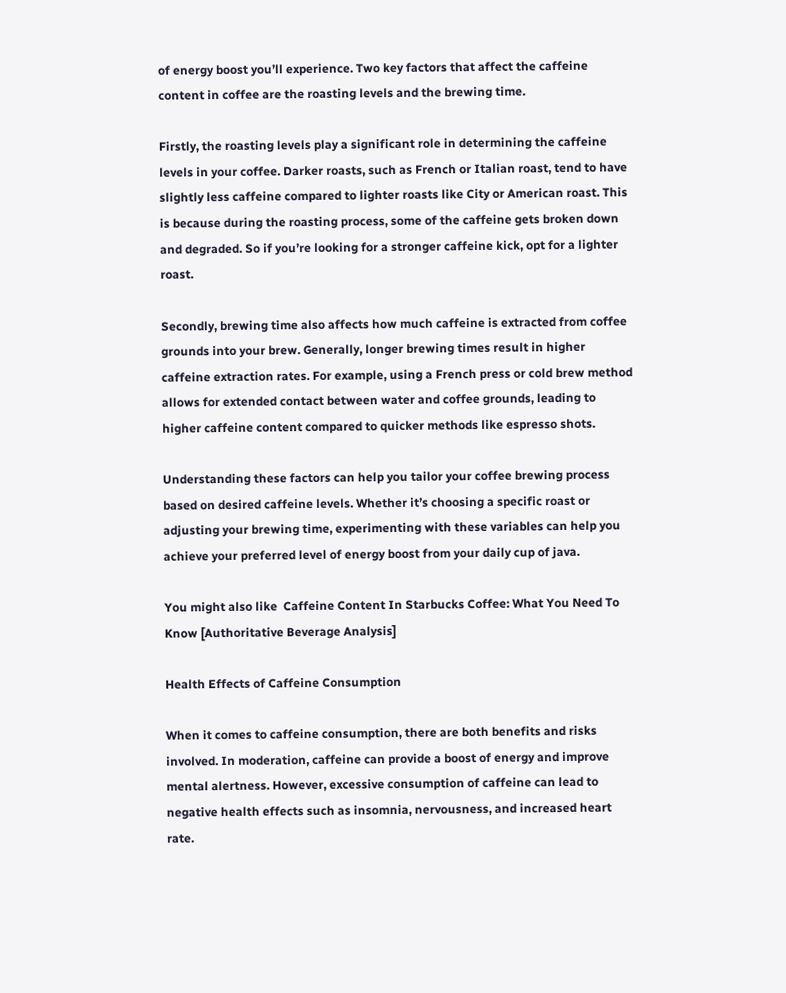of energy boost you’ll experience. Two key factors that affect the caffeine content in coffee are the roasting levels and the brewing time.

Firstly, the roasting levels play a significant role in determining the caffeine levels in your coffee. Darker roasts, such as French or Italian roast, tend to have slightly less caffeine compared to lighter roasts like City or American roast. This is because during the roasting process, some of the caffeine gets broken down and degraded. So if you’re looking for a stronger caffeine kick, opt for a lighter roast.

Secondly, brewing time also affects how much caffeine is extracted from coffee grounds into your brew. Generally, longer brewing times result in higher caffeine extraction rates. For example, using a French press or cold brew method allows for extended contact between water and coffee grounds, leading to higher caffeine content compared to quicker methods like espresso shots.

Understanding these factors can help you tailor your coffee brewing process based on desired caffeine levels. Whether it’s choosing a specific roast or adjusting your brewing time, experimenting with these variables can help you achieve your preferred level of energy boost from your daily cup of java.

You might also like  Caffeine Content In Starbucks Coffee: What You Need To Know [Authoritative Beverage Analysis]

Health Effects of Caffeine Consumption

When it comes to caffeine consumption, there are both benefits and risks involved. In moderation, caffeine can provide a boost of energy and improve mental alertness. However, excessive consumption of caffeine can lead to negative health effects such as insomnia, nervousness, and increased heart rate.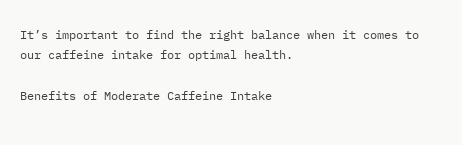It’s important to find the right balance when it comes to our caffeine intake for optimal health.

Benefits of Moderate Caffeine Intake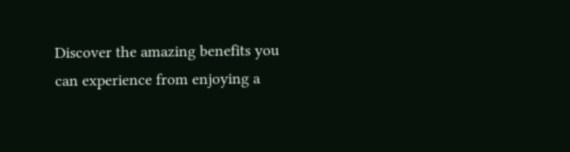Discover the amazing benefits you can experience from enjoying a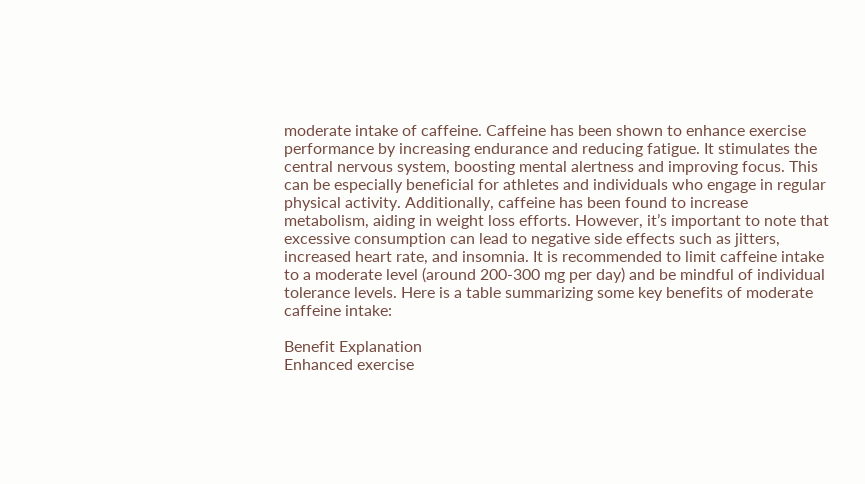moderate intake of caffeine. Caffeine has been shown to enhance exercise performance by increasing endurance and reducing fatigue. It stimulates the central nervous system, boosting mental alertness and improving focus. This can be especially beneficial for athletes and individuals who engage in regular physical activity. Additionally, caffeine has been found to increase metabolism, aiding in weight loss efforts. However, it’s important to note that excessive consumption can lead to negative side effects such as jitters, increased heart rate, and insomnia. It is recommended to limit caffeine intake to a moderate level (around 200-300 mg per day) and be mindful of individual tolerance levels. Here is a table summarizing some key benefits of moderate caffeine intake:

Benefit Explanation
Enhanced exercise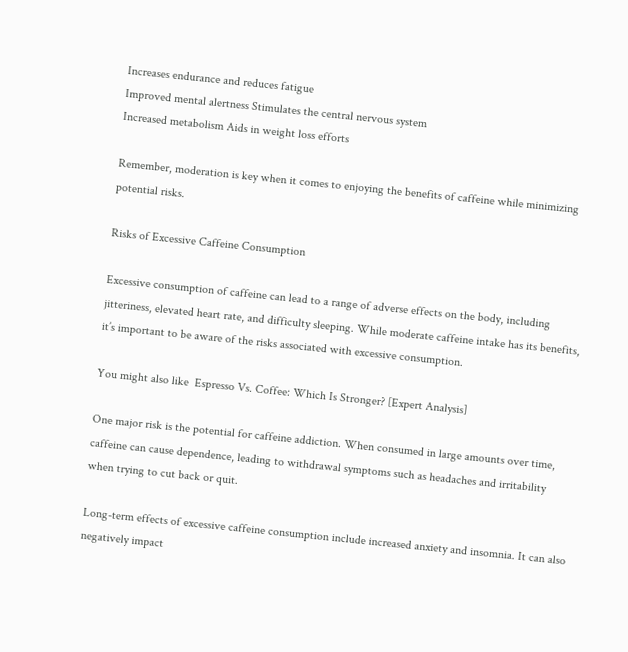Increases endurance and reduces fatigue
Improved mental alertness Stimulates the central nervous system
Increased metabolism Aids in weight loss efforts

Remember, moderation is key when it comes to enjoying the benefits of caffeine while minimizing potential risks.

Risks of Excessive Caffeine Consumption

Excessive consumption of caffeine can lead to a range of adverse effects on the body, including jitteriness, elevated heart rate, and difficulty sleeping. While moderate caffeine intake has its benefits, it’s important to be aware of the risks associated with excessive consumption.

You might also like  Espresso Vs. Coffee: Which Is Stronger? [Expert Analysis]

One major risk is the potential for caffeine addiction. When consumed in large amounts over time, caffeine can cause dependence, leading to withdrawal symptoms such as headaches and irritability when trying to cut back or quit.

Long-term effects of excessive caffeine consumption include increased anxiety and insomnia. It can also negatively impact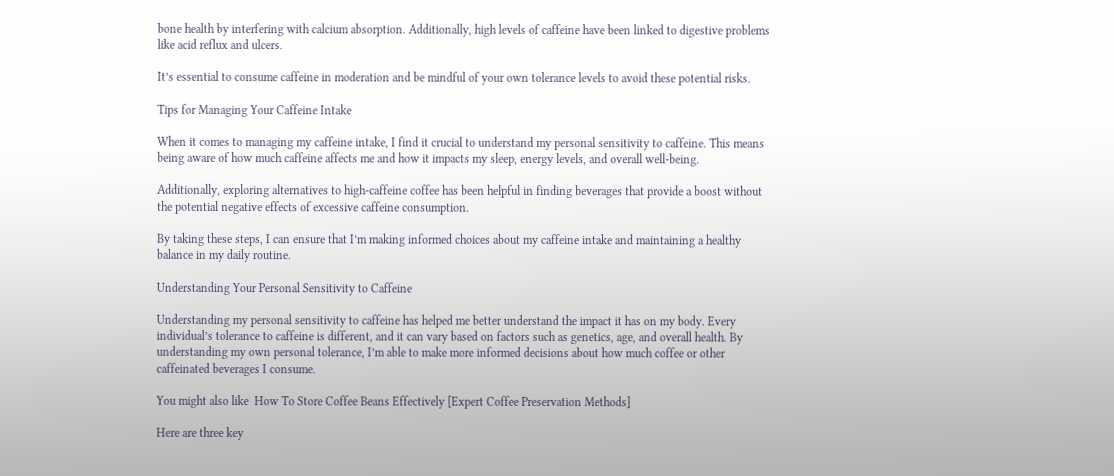bone health by interfering with calcium absorption. Additionally, high levels of caffeine have been linked to digestive problems like acid reflux and ulcers.

It’s essential to consume caffeine in moderation and be mindful of your own tolerance levels to avoid these potential risks.

Tips for Managing Your Caffeine Intake

When it comes to managing my caffeine intake, I find it crucial to understand my personal sensitivity to caffeine. This means being aware of how much caffeine affects me and how it impacts my sleep, energy levels, and overall well-being.

Additionally, exploring alternatives to high-caffeine coffee has been helpful in finding beverages that provide a boost without the potential negative effects of excessive caffeine consumption.

By taking these steps, I can ensure that I’m making informed choices about my caffeine intake and maintaining a healthy balance in my daily routine.

Understanding Your Personal Sensitivity to Caffeine

Understanding my personal sensitivity to caffeine has helped me better understand the impact it has on my body. Every individual’s tolerance to caffeine is different, and it can vary based on factors such as genetics, age, and overall health. By understanding my own personal tolerance, I’m able to make more informed decisions about how much coffee or other caffeinated beverages I consume.

You might also like  How To Store Coffee Beans Effectively [Expert Coffee Preservation Methods]

Here are three key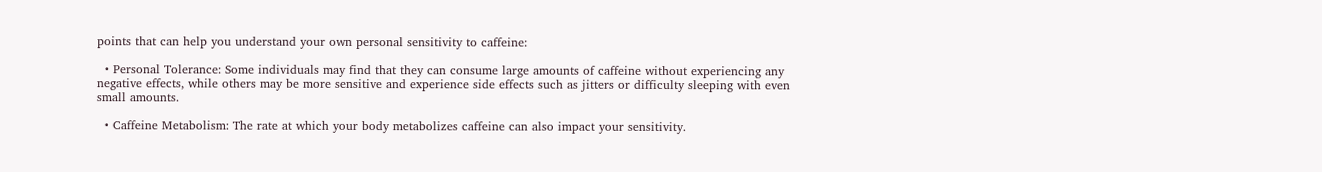points that can help you understand your own personal sensitivity to caffeine:

  • Personal Tolerance: Some individuals may find that they can consume large amounts of caffeine without experiencing any negative effects, while others may be more sensitive and experience side effects such as jitters or difficulty sleeping with even small amounts.

  • Caffeine Metabolism: The rate at which your body metabolizes caffeine can also impact your sensitivity.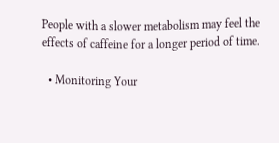People with a slower metabolism may feel the effects of caffeine for a longer period of time.

  • Monitoring Your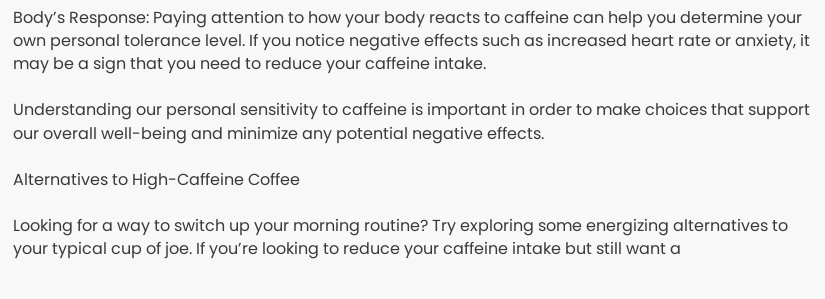Body’s Response: Paying attention to how your body reacts to caffeine can help you determine your own personal tolerance level. If you notice negative effects such as increased heart rate or anxiety, it may be a sign that you need to reduce your caffeine intake.

Understanding our personal sensitivity to caffeine is important in order to make choices that support our overall well-being and minimize any potential negative effects.

Alternatives to High-Caffeine Coffee

Looking for a way to switch up your morning routine? Try exploring some energizing alternatives to your typical cup of joe. If you’re looking to reduce your caffeine intake but still want a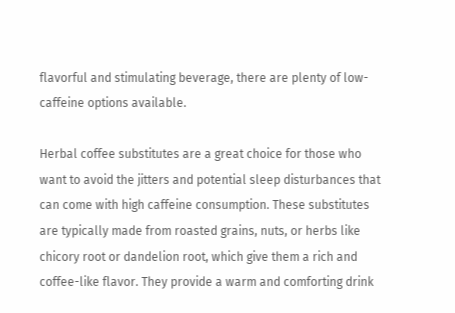flavorful and stimulating beverage, there are plenty of low-caffeine options available.

Herbal coffee substitutes are a great choice for those who want to avoid the jitters and potential sleep disturbances that can come with high caffeine consumption. These substitutes are typically made from roasted grains, nuts, or herbs like chicory root or dandelion root, which give them a rich and coffee-like flavor. They provide a warm and comforting drink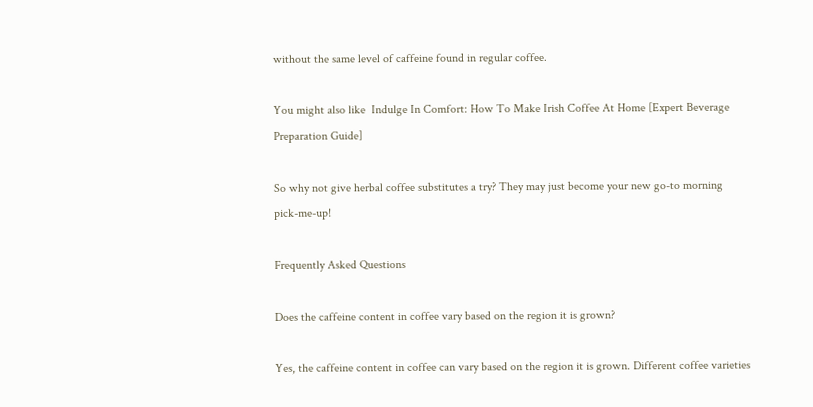without the same level of caffeine found in regular coffee.

You might also like  Indulge In Comfort: How To Make Irish Coffee At Home [Expert Beverage Preparation Guide]

So why not give herbal coffee substitutes a try? They may just become your new go-to morning pick-me-up!

Frequently Asked Questions

Does the caffeine content in coffee vary based on the region it is grown?

Yes, the caffeine content in coffee can vary based on the region it is grown. Different coffee varieties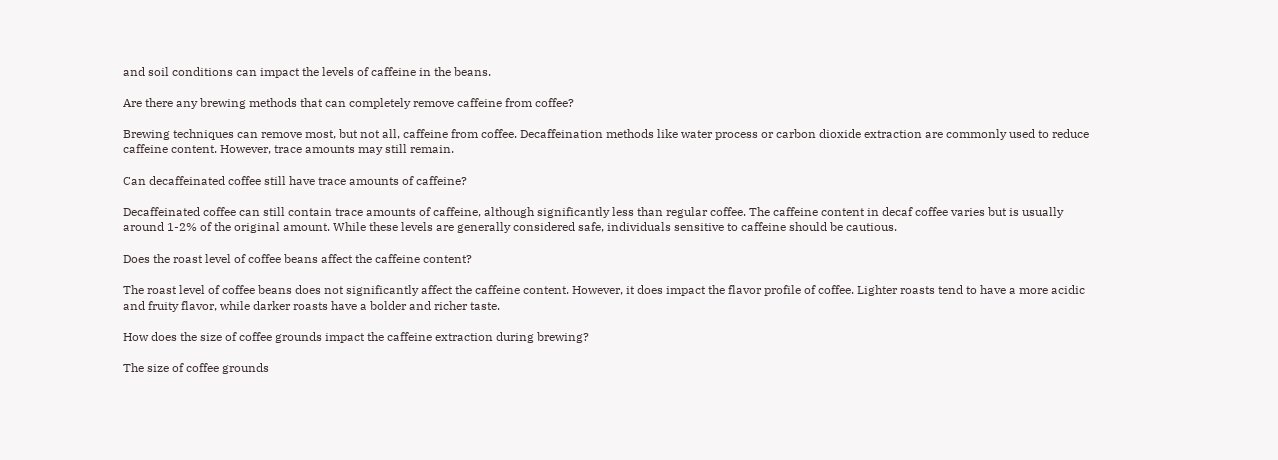and soil conditions can impact the levels of caffeine in the beans.

Are there any brewing methods that can completely remove caffeine from coffee?

Brewing techniques can remove most, but not all, caffeine from coffee. Decaffeination methods like water process or carbon dioxide extraction are commonly used to reduce caffeine content. However, trace amounts may still remain.

Can decaffeinated coffee still have trace amounts of caffeine?

Decaffeinated coffee can still contain trace amounts of caffeine, although significantly less than regular coffee. The caffeine content in decaf coffee varies but is usually around 1-2% of the original amount. While these levels are generally considered safe, individuals sensitive to caffeine should be cautious.

Does the roast level of coffee beans affect the caffeine content?

The roast level of coffee beans does not significantly affect the caffeine content. However, it does impact the flavor profile of coffee. Lighter roasts tend to have a more acidic and fruity flavor, while darker roasts have a bolder and richer taste.

How does the size of coffee grounds impact the caffeine extraction during brewing?

The size of coffee grounds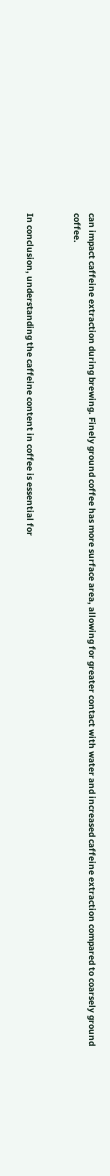can impact caffeine extraction during brewing. Finely ground coffee has more surface area, allowing for greater contact with water and increased caffeine extraction compared to coarsely ground coffee.


In conclusion, understanding the caffeine content in coffee is essential for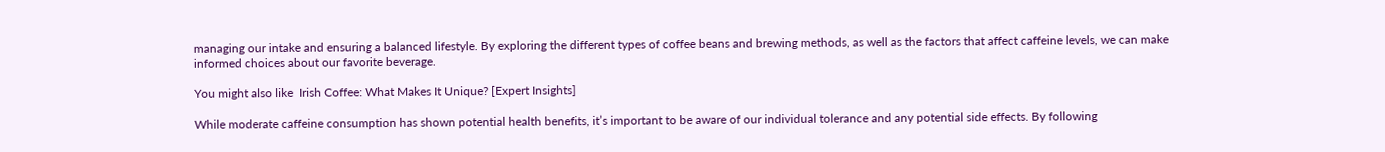managing our intake and ensuring a balanced lifestyle. By exploring the different types of coffee beans and brewing methods, as well as the factors that affect caffeine levels, we can make informed choices about our favorite beverage.

You might also like  Irish Coffee: What Makes It Unique? [Expert Insights]

While moderate caffeine consumption has shown potential health benefits, it’s important to be aware of our individual tolerance and any potential side effects. By following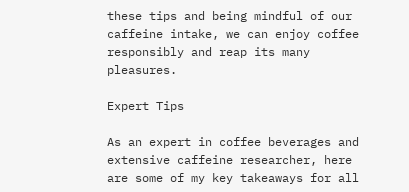these tips and being mindful of our caffeine intake, we can enjoy coffee responsibly and reap its many pleasures.

Expert Tips

As an expert in coffee beverages and extensive caffeine researcher, here are some of my key takeaways for all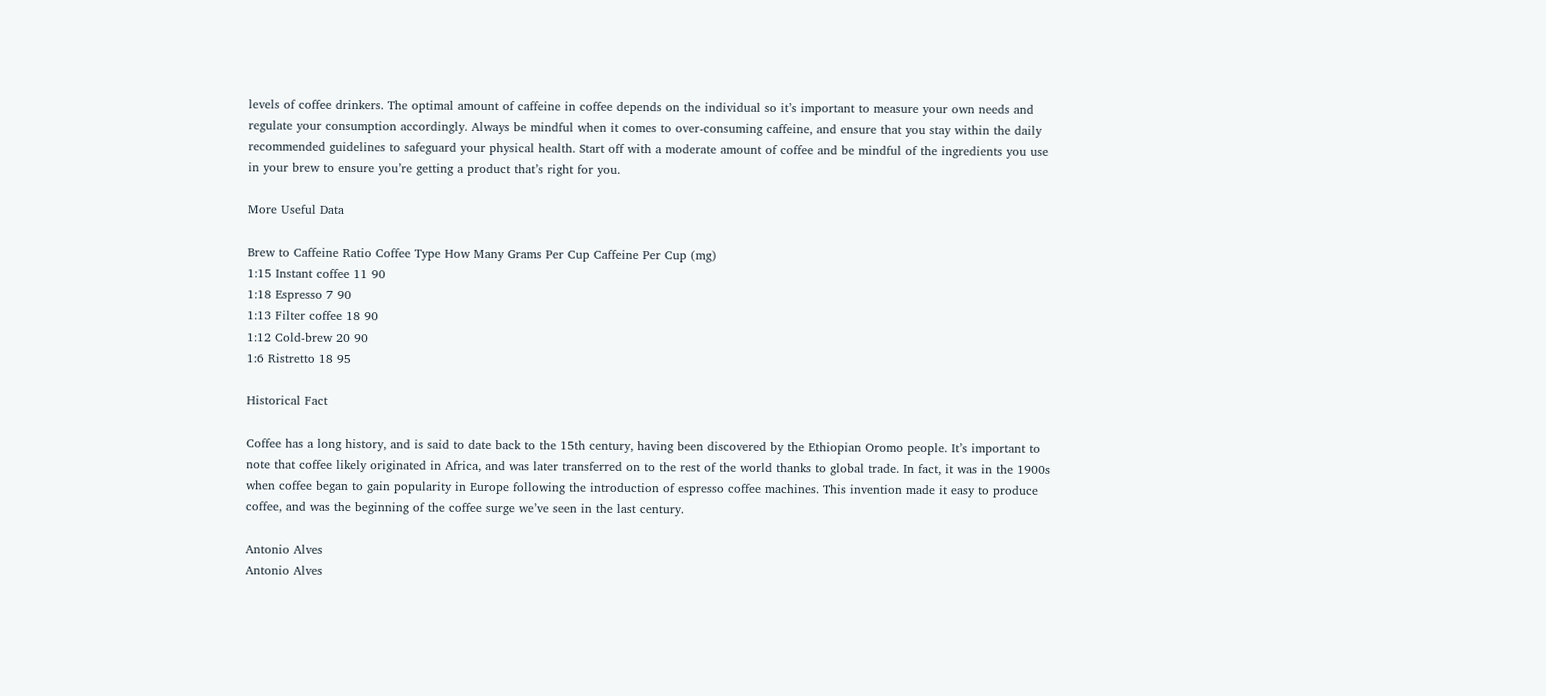levels of coffee drinkers. The optimal amount of caffeine in coffee depends on the individual so it’s important to measure your own needs and regulate your consumption accordingly. Always be mindful when it comes to over-consuming caffeine, and ensure that you stay within the daily recommended guidelines to safeguard your physical health. Start off with a moderate amount of coffee and be mindful of the ingredients you use in your brew to ensure you’re getting a product that’s right for you.

More Useful Data

Brew to Caffeine Ratio Coffee Type How Many Grams Per Cup Caffeine Per Cup (mg)
1:15 Instant coffee 11 90
1:18 Espresso 7 90
1:13 Filter coffee 18 90
1:12 Cold-brew 20 90
1:6 Ristretto 18 95

Historical Fact

Coffee has a long history, and is said to date back to the 15th century, having been discovered by the Ethiopian Oromo people. It’s important to note that coffee likely originated in Africa, and was later transferred on to the rest of the world thanks to global trade. In fact, it was in the 1900s when coffee began to gain popularity in Europe following the introduction of espresso coffee machines. This invention made it easy to produce coffee, and was the beginning of the coffee surge we’ve seen in the last century.

Antonio Alves
Antonio Alves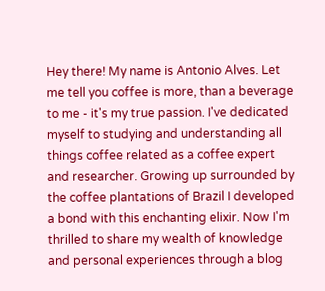Hey there! My name is Antonio Alves. Let me tell you coffee is more, than a beverage to me - it's my true passion. I've dedicated myself to studying and understanding all things coffee related as a coffee expert and researcher. Growing up surrounded by the coffee plantations of Brazil I developed a bond with this enchanting elixir. Now I'm thrilled to share my wealth of knowledge and personal experiences through a blog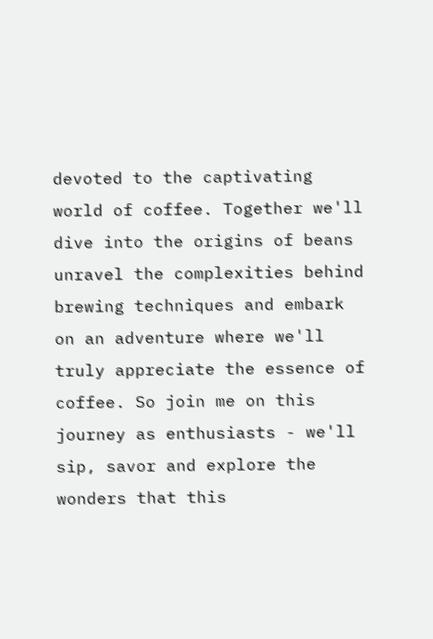devoted to the captivating world of coffee. Together we'll dive into the origins of beans unravel the complexities behind brewing techniques and embark on an adventure where we'll truly appreciate the essence of coffee. So join me on this journey as enthusiasts - we'll sip, savor and explore the wonders that this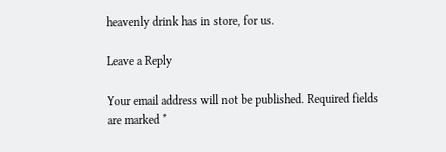heavenly drink has in store, for us.

Leave a Reply

Your email address will not be published. Required fields are marked *